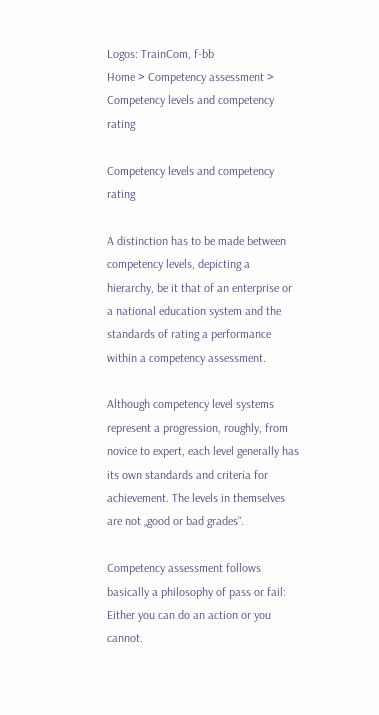Logos: TrainCom, f-bb
Home > Competency assessment > Competency levels and competency rating

Competency levels and competency rating

A distinction has to be made between competency levels, depicting a hierarchy, be it that of an enterprise or a national education system and the standards of rating a performance within a competency assessment.

Although competency level systems represent a progression, roughly, from novice to expert, each level generally has its own standards and criteria for achievement. The levels in themselves are not „good or bad grades“.

Competency assessment follows basically a philosophy of pass or fail: Either you can do an action or you cannot.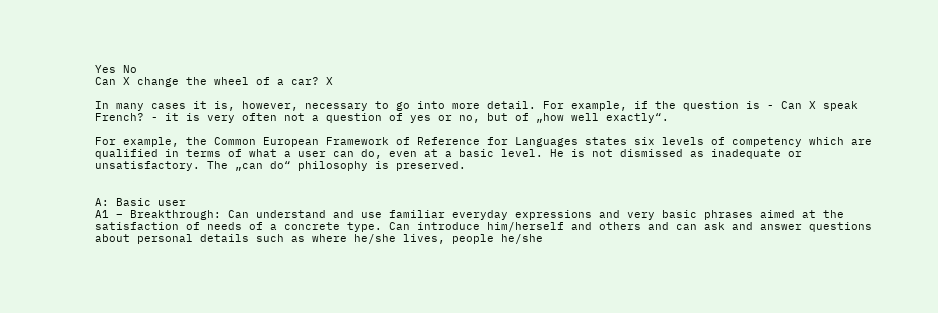Yes No
Can X change the wheel of a car? X

In many cases it is, however, necessary to go into more detail. For example, if the question is - Can X speak French? - it is very often not a question of yes or no, but of „how well exactly“.

For example, the Common European Framework of Reference for Languages states six levels of competency which are qualified in terms of what a user can do, even at a basic level. He is not dismissed as inadequate or unsatisfactory. The „can do“ philosophy is preserved.


A: Basic user
A1 – Breakthrough: Can understand and use familiar everyday expressions and very basic phrases aimed at the satisfaction of needs of a concrete type. Can introduce him/herself and others and can ask and answer questions about personal details such as where he/she lives, people he/she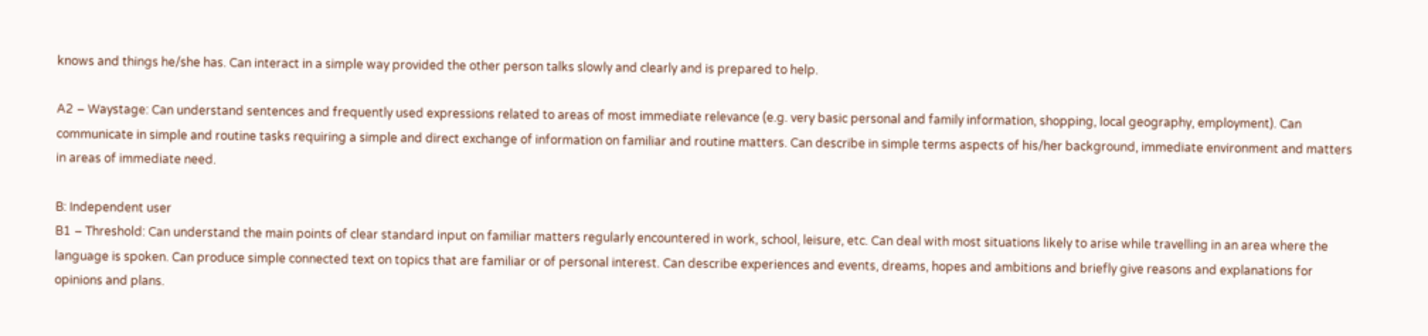knows and things he/she has. Can interact in a simple way provided the other person talks slowly and clearly and is prepared to help.

A2 – Waystage: Can understand sentences and frequently used expressions related to areas of most immediate relevance (e.g. very basic personal and family information, shopping, local geography, employment). Can communicate in simple and routine tasks requiring a simple and direct exchange of information on familiar and routine matters. Can describe in simple terms aspects of his/her background, immediate environment and matters in areas of immediate need.

B: Independent user
B1 – Threshold: Can understand the main points of clear standard input on familiar matters regularly encountered in work, school, leisure, etc. Can deal with most situations likely to arise while travelling in an area where the language is spoken. Can produce simple connected text on topics that are familiar or of personal interest. Can describe experiences and events, dreams, hopes and ambitions and briefly give reasons and explanations for opinions and plans.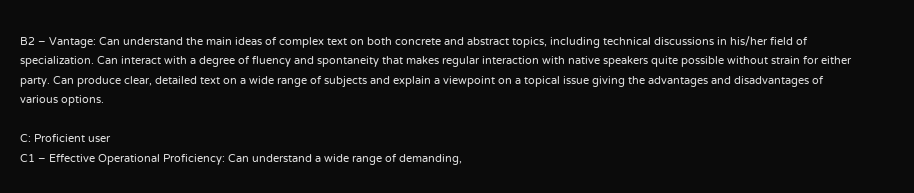B2 – Vantage: Can understand the main ideas of complex text on both concrete and abstract topics, including technical discussions in his/her field of specialization. Can interact with a degree of fluency and spontaneity that makes regular interaction with native speakers quite possible without strain for either party. Can produce clear, detailed text on a wide range of subjects and explain a viewpoint on a topical issue giving the advantages and disadvantages of various options.

C: Proficient user
C1 – Effective Operational Proficiency: Can understand a wide range of demanding,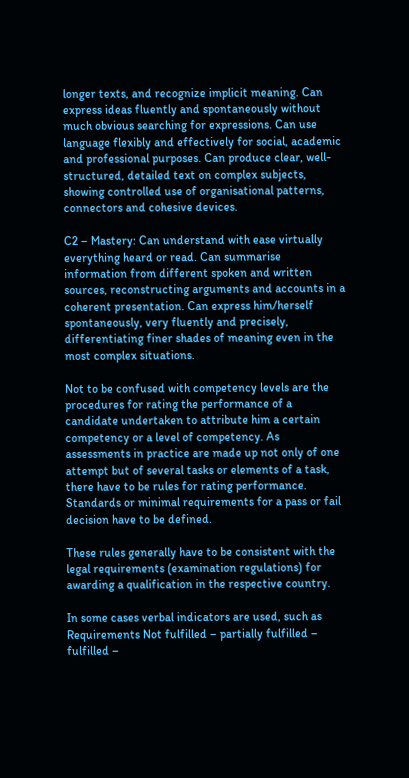longer texts, and recognize implicit meaning. Can express ideas fluently and spontaneously without much obvious searching for expressions. Can use language flexibly and effectively for social, academic and professional purposes. Can produce clear, well-structured, detailed text on complex subjects, showing controlled use of organisational patterns, connectors and cohesive devices.

C2 – Mastery: Can understand with ease virtually everything heard or read. Can summarise information from different spoken and written sources, reconstructing arguments and accounts in a coherent presentation. Can express him/herself spontaneously, very fluently and precisely, differentiating finer shades of meaning even in the most complex situations.

Not to be confused with competency levels are the procedures for rating the performance of a candidate undertaken to attribute him a certain competency or a level of competency. As assessments in practice are made up not only of one attempt but of several tasks or elements of a task, there have to be rules for rating performance. Standards or minimal requirements for a pass or fail decision have to be defined.

These rules generally have to be consistent with the legal requirements (examination regulations) for awarding a qualification in the respective country.

In some cases verbal indicators are used, such as Requirements Not fulfilled – partially fulfilled – fulfilled –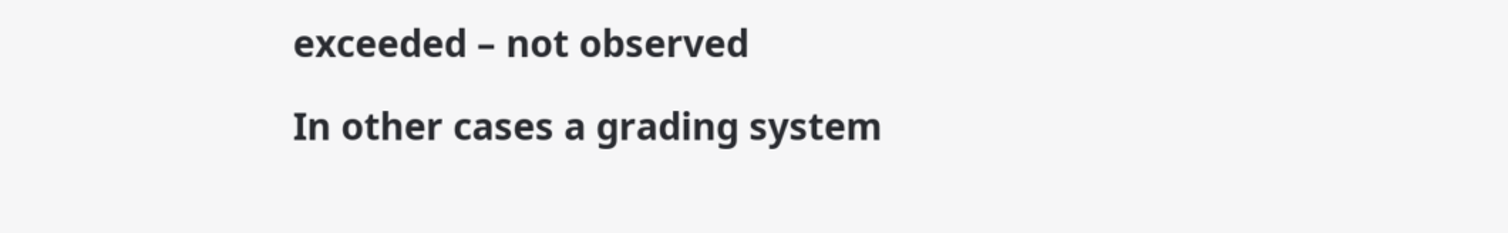exceeded – not observed

In other cases a grading system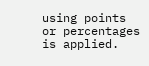using points or percentages is applied.